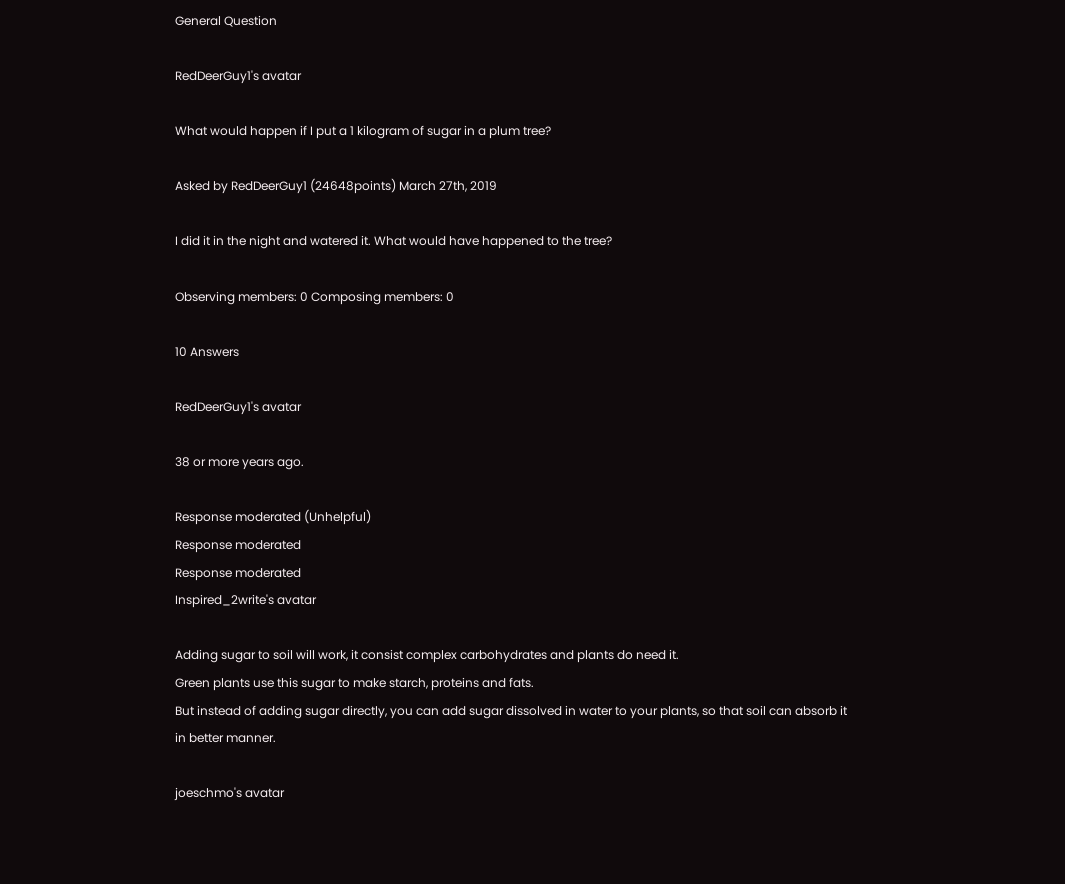General Question

RedDeerGuy1's avatar

What would happen if I put a 1 kilogram of sugar in a plum tree?

Asked by RedDeerGuy1 (24648points) March 27th, 2019

I did it in the night and watered it. What would have happened to the tree?

Observing members: 0 Composing members: 0

10 Answers

RedDeerGuy1's avatar

38 or more years ago.

Response moderated (Unhelpful)
Response moderated
Response moderated
Inspired_2write's avatar

Adding sugar to soil will work, it consist complex carbohydrates and plants do need it.
Green plants use this sugar to make starch, proteins and fats.
But instead of adding sugar directly, you can add sugar dissolved in water to your plants, so that soil can absorb it in better manner.

joeschmo's avatar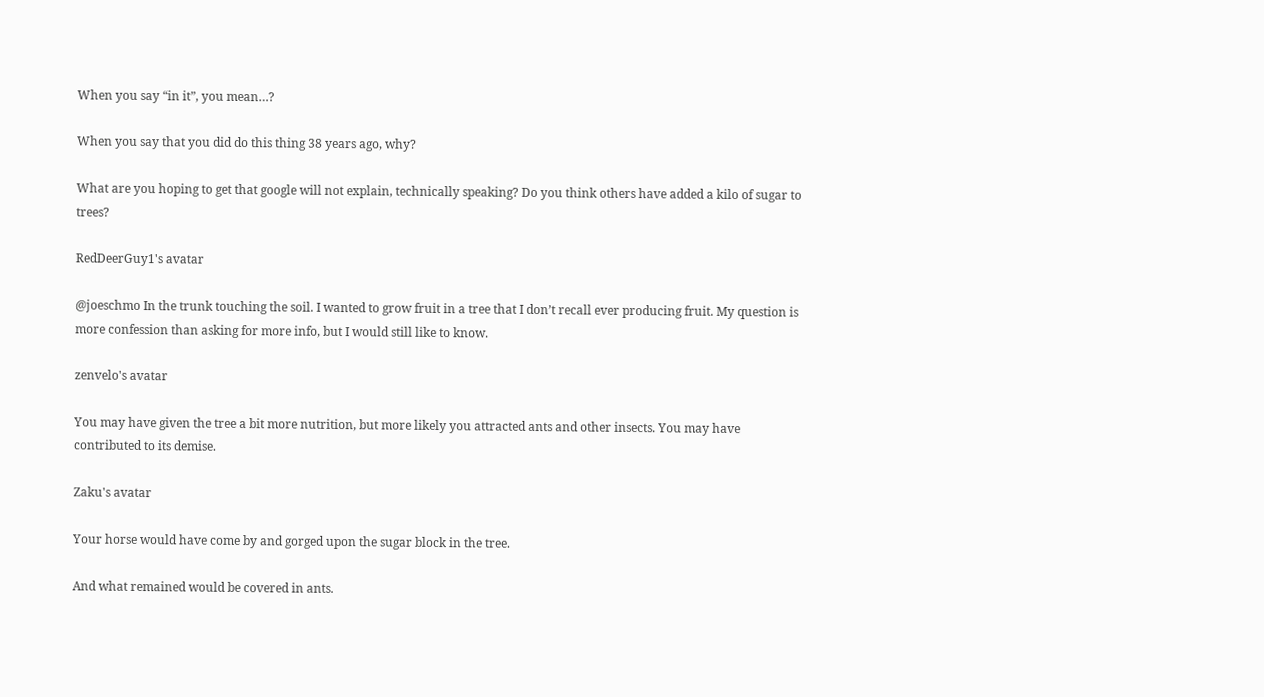When you say “in it”, you mean…?

When you say that you did do this thing 38 years ago, why?

What are you hoping to get that google will not explain, technically speaking? Do you think others have added a kilo of sugar to trees?

RedDeerGuy1's avatar

@joeschmo In the trunk touching the soil. I wanted to grow fruit in a tree that I don’t recall ever producing fruit. My question is more confession than asking for more info, but I would still like to know.

zenvelo's avatar

You may have given the tree a bit more nutrition, but more likely you attracted ants and other insects. You may have contributed to its demise.

Zaku's avatar

Your horse would have come by and gorged upon the sugar block in the tree.

And what remained would be covered in ants.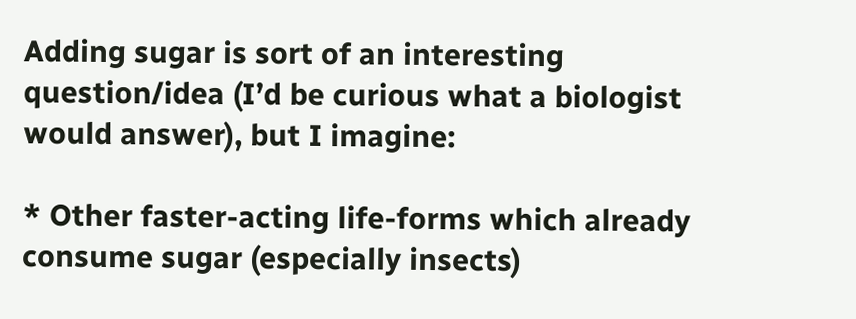Adding sugar is sort of an interesting question/idea (I’d be curious what a biologist would answer), but I imagine:

* Other faster-acting life-forms which already consume sugar (especially insects)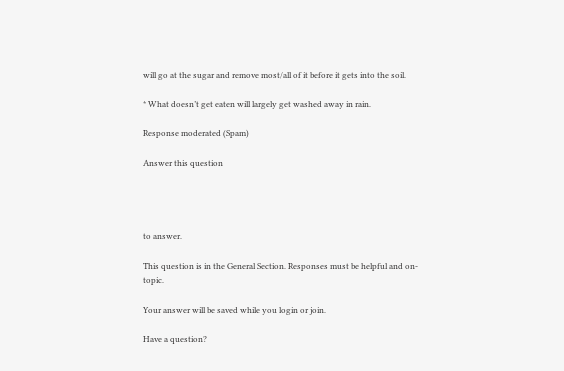will go at the sugar and remove most/all of it before it gets into the soil.

* What doesn’t get eaten will largely get washed away in rain.

Response moderated (Spam)

Answer this question




to answer.

This question is in the General Section. Responses must be helpful and on-topic.

Your answer will be saved while you login or join.

Have a question?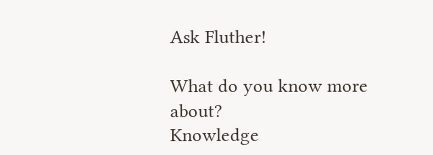Ask Fluther!

What do you know more about?
Knowledge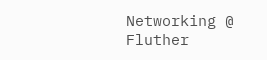Networking @ Fluther